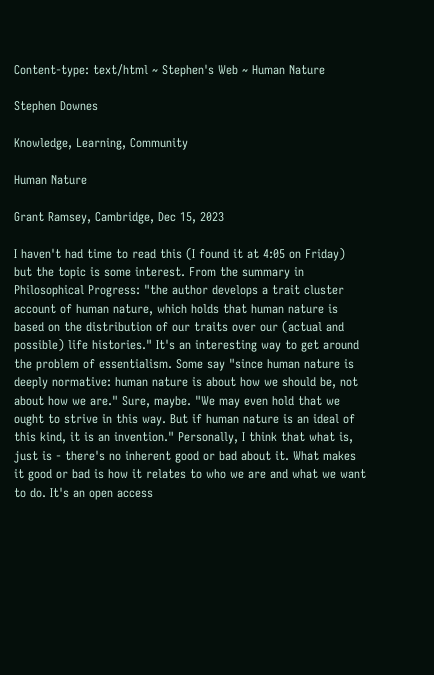Content-type: text/html ~ Stephen's Web ~ Human Nature

Stephen Downes

Knowledge, Learning, Community

Human Nature

Grant Ramsey, Cambridge, Dec 15, 2023

I haven't had time to read this (I found it at 4:05 on Friday) but the topic is some interest. From the summary in Philosophical Progress: "the author develops a trait cluster account of human nature, which holds that human nature is based on the distribution of our traits over our (actual and possible) life histories." It's an interesting way to get around the problem of essentialism. Some say "since human nature is deeply normative: human nature is about how we should be, not about how we are." Sure, maybe. "We may even hold that we ought to strive in this way. But if human nature is an ideal of this kind, it is an invention." Personally, I think that what is, just is - there's no inherent good or bad about it. What makes it good or bad is how it relates to who we are and what we want to do. It's an open access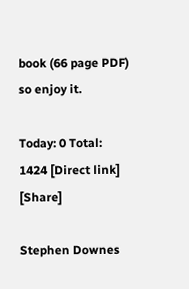book (66 page PDF) so enjoy it.

Today: 0 Total: 1424 [Direct link] [Share]

Stephen Downes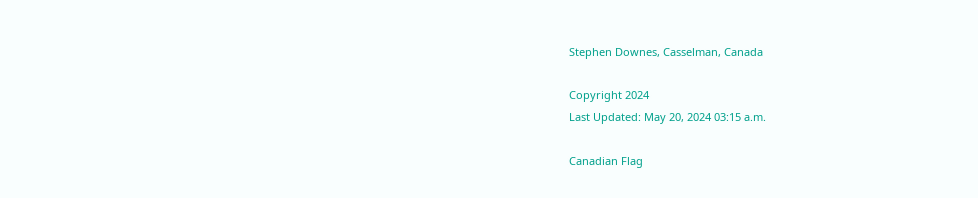Stephen Downes, Casselman, Canada

Copyright 2024
Last Updated: May 20, 2024 03:15 a.m.

Canadian Flag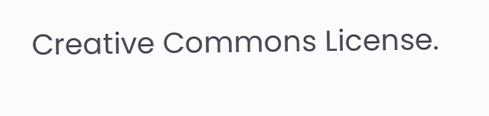Creative Commons License.